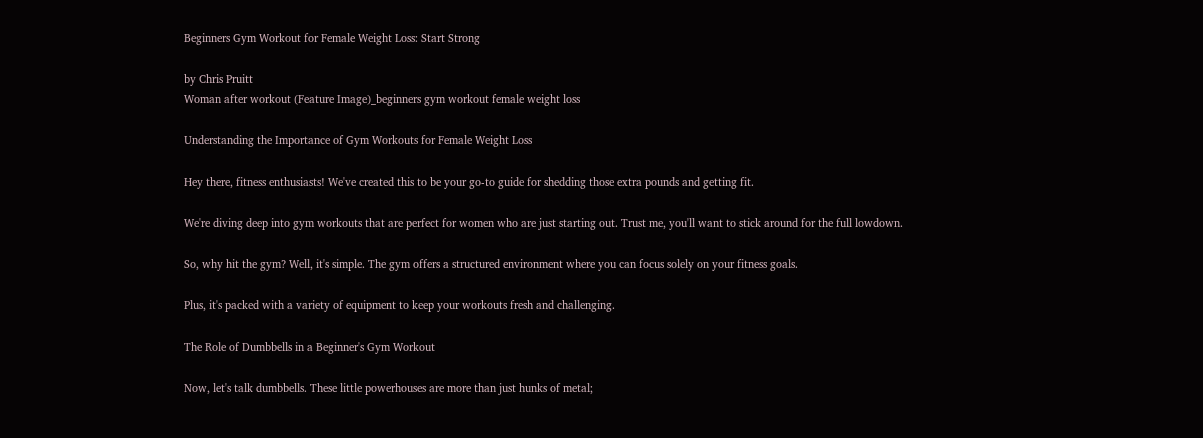Beginners Gym Workout for Female Weight Loss: Start Strong

by Chris Pruitt
Woman after workout (Feature Image)_beginners gym workout female weight loss

Understanding the Importance of Gym Workouts for Female Weight Loss

Hey there, fitness enthusiasts! We've created this to be your go-to guide for shedding those extra pounds and getting fit.

We're diving deep into gym workouts that are perfect for women who are just starting out. Trust me, you'll want to stick around for the full lowdown.

So, why hit the gym? Well, it's simple. The gym offers a structured environment where you can focus solely on your fitness goals.

Plus, it's packed with a variety of equipment to keep your workouts fresh and challenging.

The Role of Dumbbells in a Beginner's Gym Workout

Now, let's talk dumbbells. These little powerhouses are more than just hunks of metal;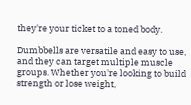they're your ticket to a toned body.

Dumbbells are versatile and easy to use, and they can target multiple muscle groups. Whether you're looking to build strength or lose weight,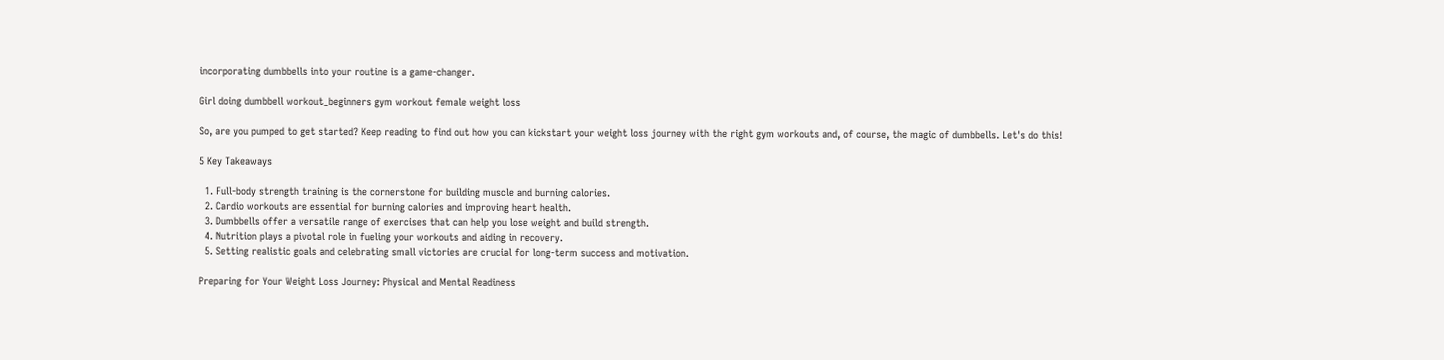incorporating dumbbells into your routine is a game-changer.

Girl doing dumbbell workout_beginners gym workout female weight loss

So, are you pumped to get started? Keep reading to find out how you can kickstart your weight loss journey with the right gym workouts and, of course, the magic of dumbbells. Let's do this!

5 Key Takeaways

  1. Full-body strength training is the cornerstone for building muscle and burning calories.
  2. Cardio workouts are essential for burning calories and improving heart health.
  3. Dumbbells offer a versatile range of exercises that can help you lose weight and build strength.
  4. Nutrition plays a pivotal role in fueling your workouts and aiding in recovery.
  5. Setting realistic goals and celebrating small victories are crucial for long-term success and motivation.

Preparing for Your Weight Loss Journey: Physical and Mental Readiness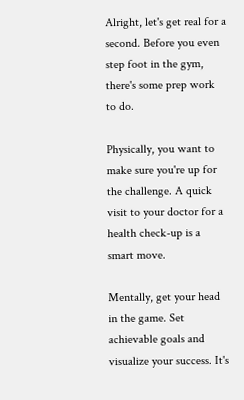Alright, let's get real for a second. Before you even step foot in the gym, there's some prep work to do.

Physically, you want to make sure you're up for the challenge. A quick visit to your doctor for a health check-up is a smart move.

Mentally, get your head in the game. Set achievable goals and visualize your success. It's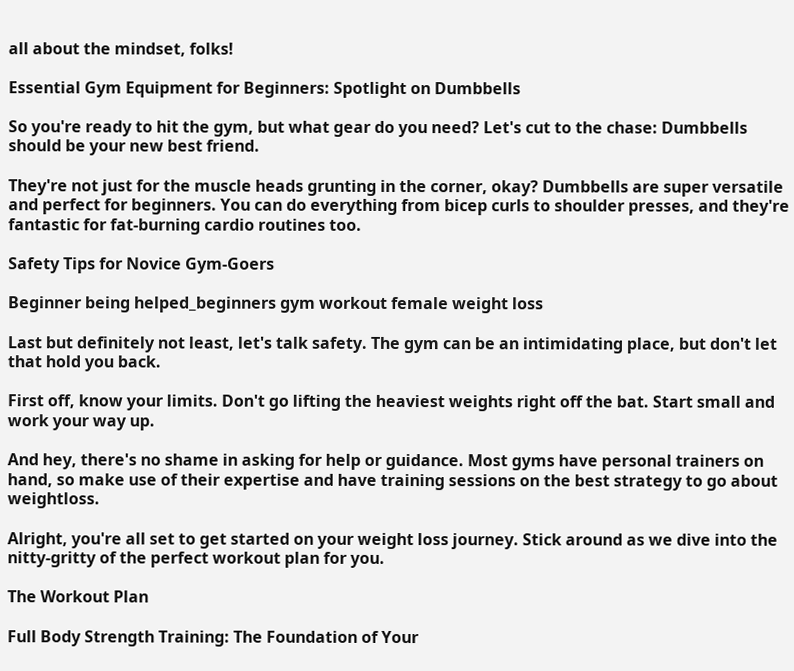all about the mindset, folks!

Essential Gym Equipment for Beginners: Spotlight on Dumbbells

So you're ready to hit the gym, but what gear do you need? Let's cut to the chase: Dumbbells should be your new best friend.

They're not just for the muscle heads grunting in the corner, okay? Dumbbells are super versatile and perfect for beginners. You can do everything from bicep curls to shoulder presses, and they're fantastic for fat-burning cardio routines too.

Safety Tips for Novice Gym-Goers

Beginner being helped_beginners gym workout female weight loss

Last but definitely not least, let's talk safety. The gym can be an intimidating place, but don't let that hold you back.

First off, know your limits. Don't go lifting the heaviest weights right off the bat. Start small and work your way up.

And hey, there's no shame in asking for help or guidance. Most gyms have personal trainers on hand, so make use of their expertise and have training sessions on the best strategy to go about weightloss.

Alright, you're all set to get started on your weight loss journey. Stick around as we dive into the nitty-gritty of the perfect workout plan for you.

The Workout Plan

Full Body Strength Training: The Foundation of Your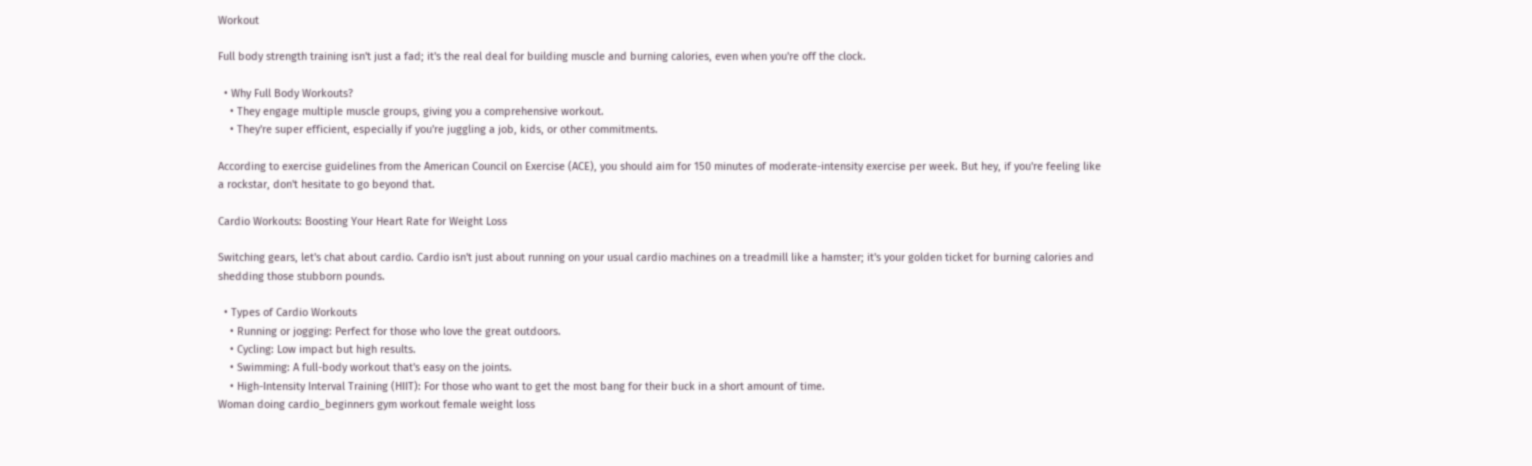Workout

Full body strength training isn't just a fad; it's the real deal for building muscle and burning calories, even when you're off the clock.

  • Why Full Body Workouts?
    • They engage multiple muscle groups, giving you a comprehensive workout.
    • They're super efficient, especially if you're juggling a job, kids, or other commitments.

According to exercise guidelines from the American Council on Exercise (ACE), you should aim for 150 minutes of moderate-intensity exercise per week. But hey, if you're feeling like a rockstar, don't hesitate to go beyond that.

Cardio Workouts: Boosting Your Heart Rate for Weight Loss

Switching gears, let's chat about cardio. Cardio isn't just about running on your usual cardio machines on a treadmill like a hamster; it's your golden ticket for burning calories and shedding those stubborn pounds.

  • Types of Cardio Workouts
    • Running or jogging: Perfect for those who love the great outdoors.
    • Cycling: Low impact but high results.
    • Swimming: A full-body workout that's easy on the joints.
    • High-Intensity Interval Training (HIIT): For those who want to get the most bang for their buck in a short amount of time.
Woman doing cardio_beginners gym workout female weight loss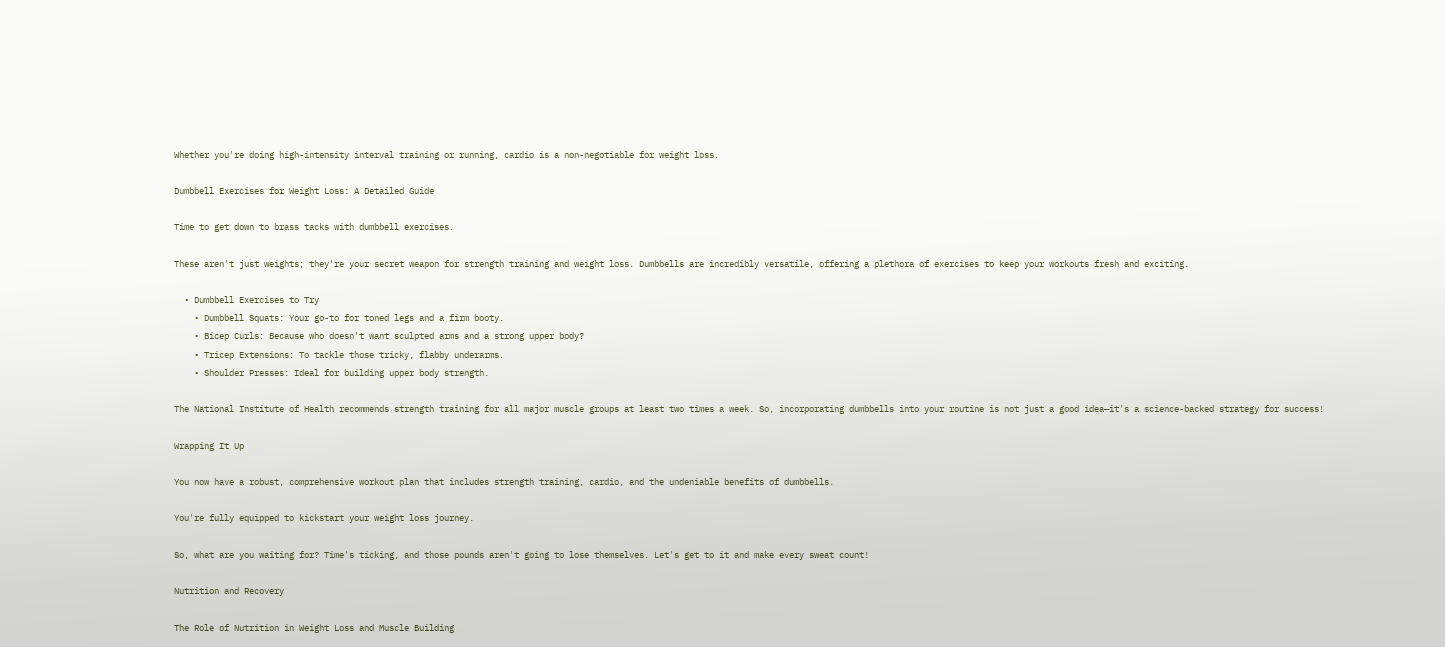Whether you're doing high-intensity interval training or running, cardio is a non-negotiable for weight loss.

Dumbbell Exercises for Weight Loss: A Detailed Guide

Time to get down to brass tacks with dumbbell exercises.

These aren't just weights; they're your secret weapon for strength training and weight loss. Dumbbells are incredibly versatile, offering a plethora of exercises to keep your workouts fresh and exciting.

  • Dumbbell Exercises to Try
    • Dumbbell Squats: Your go-to for toned legs and a firm booty.
    • Bicep Curls: Because who doesn't want sculpted arms and a strong upper body?
    • Tricep Extensions: To tackle those tricky, flabby underarms.
    • Shoulder Presses: Ideal for building upper body strength.

The National Institute of Health recommends strength training for all major muscle groups at least two times a week. So, incorporating dumbbells into your routine is not just a good idea—it's a science-backed strategy for success!

Wrapping It Up

You now have a robust, comprehensive workout plan that includes strength training, cardio, and the undeniable benefits of dumbbells.

You're fully equipped to kickstart your weight loss journey.

So, what are you waiting for? Time's ticking, and those pounds aren't going to lose themselves. Let's get to it and make every sweat count!

Nutrition and Recovery

The Role of Nutrition in Weight Loss and Muscle Building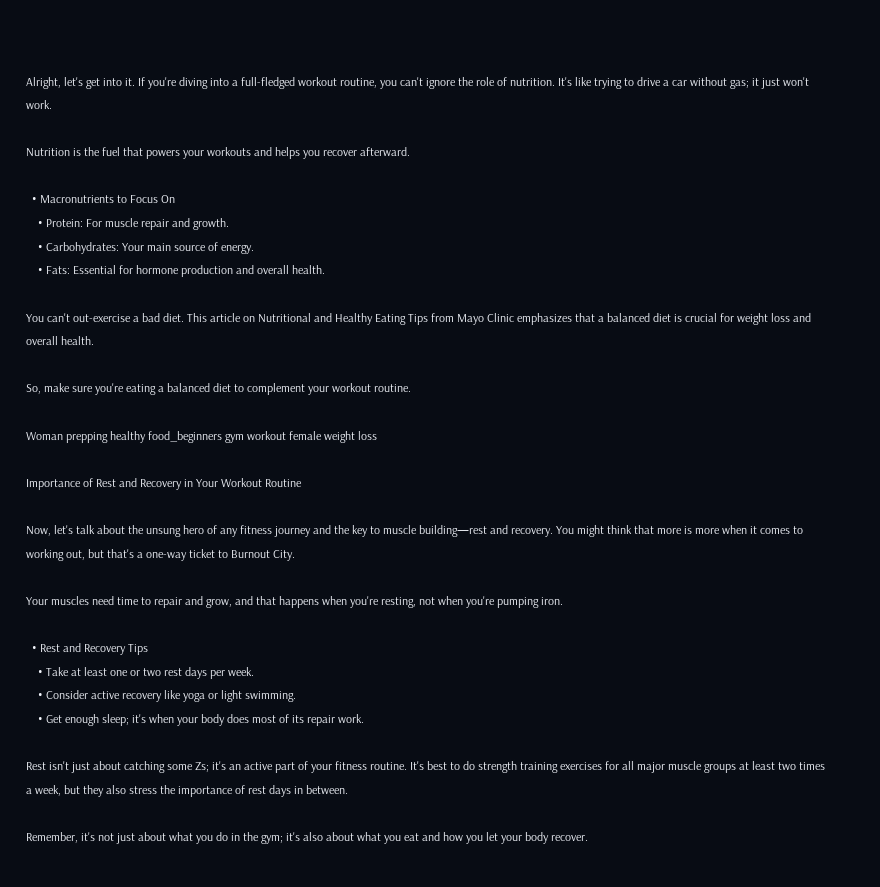Alright, let's get into it. If you're diving into a full-fledged workout routine, you can't ignore the role of nutrition. It's like trying to drive a car without gas; it just won't work.

Nutrition is the fuel that powers your workouts and helps you recover afterward.

  • Macronutrients to Focus On
    • Protein: For muscle repair and growth.
    • Carbohydrates: Your main source of energy.
    • Fats: Essential for hormone production and overall health.

You can't out-exercise a bad diet. This article on Nutritional and Healthy Eating Tips from Mayo Clinic emphasizes that a balanced diet is crucial for weight loss and overall health.

So, make sure you're eating a balanced diet to complement your workout routine.

Woman prepping healthy food_beginners gym workout female weight loss

Importance of Rest and Recovery in Your Workout Routine

Now, let's talk about the unsung hero of any fitness journey and the key to muscle building—rest and recovery. You might think that more is more when it comes to working out, but that's a one-way ticket to Burnout City.

Your muscles need time to repair and grow, and that happens when you're resting, not when you're pumping iron.

  • Rest and Recovery Tips
    • Take at least one or two rest days per week.
    • Consider active recovery like yoga or light swimming.
    • Get enough sleep; it's when your body does most of its repair work.

Rest isn't just about catching some Zs; it's an active part of your fitness routine. It's best to do strength training exercises for all major muscle groups at least two times a week, but they also stress the importance of rest days in between.

Remember, it's not just about what you do in the gym; it's also about what you eat and how you let your body recover.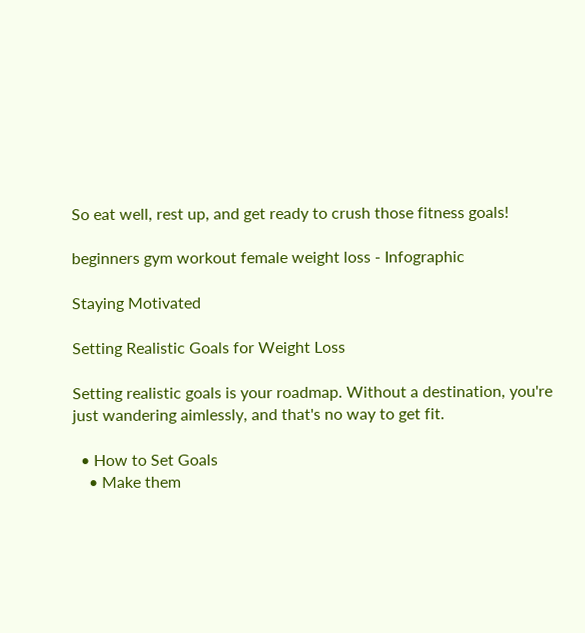So eat well, rest up, and get ready to crush those fitness goals!

beginners gym workout female weight loss - Infographic

Staying Motivated

Setting Realistic Goals for Weight Loss

Setting realistic goals is your roadmap. Without a destination, you're just wandering aimlessly, and that's no way to get fit.

  • How to Set Goals
    • Make them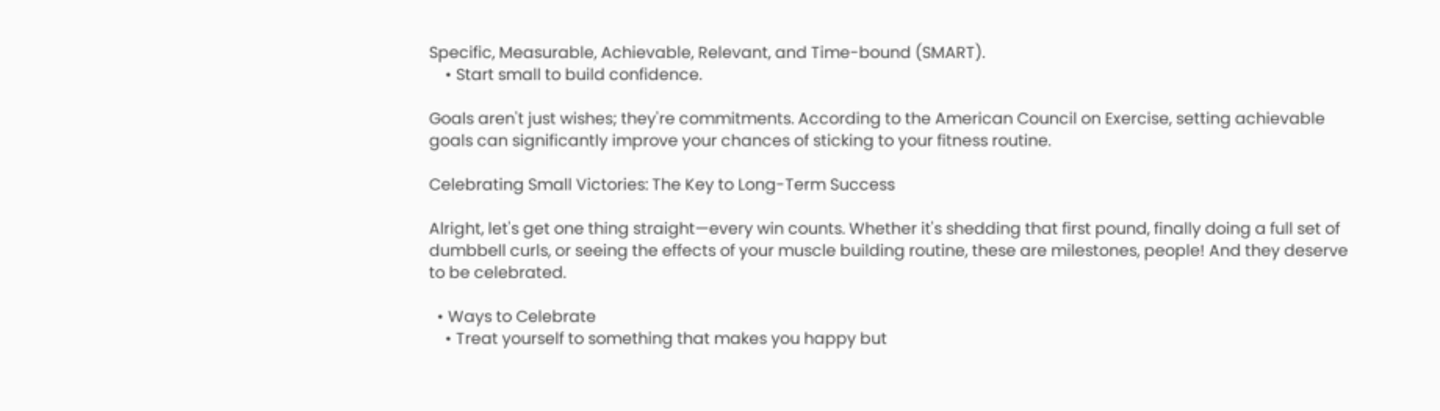Specific, Measurable, Achievable, Relevant, and Time-bound (SMART).
    • Start small to build confidence.

Goals aren't just wishes; they're commitments. According to the American Council on Exercise, setting achievable goals can significantly improve your chances of sticking to your fitness routine.

Celebrating Small Victories: The Key to Long-Term Success

Alright, let's get one thing straight—every win counts. Whether it's shedding that first pound, finally doing a full set of dumbbell curls, or seeing the effects of your muscle building routine, these are milestones, people! And they deserve to be celebrated.

  • Ways to Celebrate
    • Treat yourself to something that makes you happy but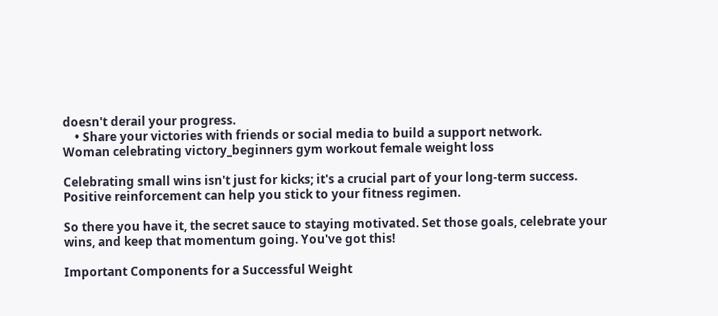doesn't derail your progress.
    • Share your victories with friends or social media to build a support network.
Woman celebrating victory_beginners gym workout female weight loss

Celebrating small wins isn't just for kicks; it's a crucial part of your long-term success. Positive reinforcement can help you stick to your fitness regimen.

So there you have it, the secret sauce to staying motivated. Set those goals, celebrate your wins, and keep that momentum going. You've got this!

Important Components for a Successful Weight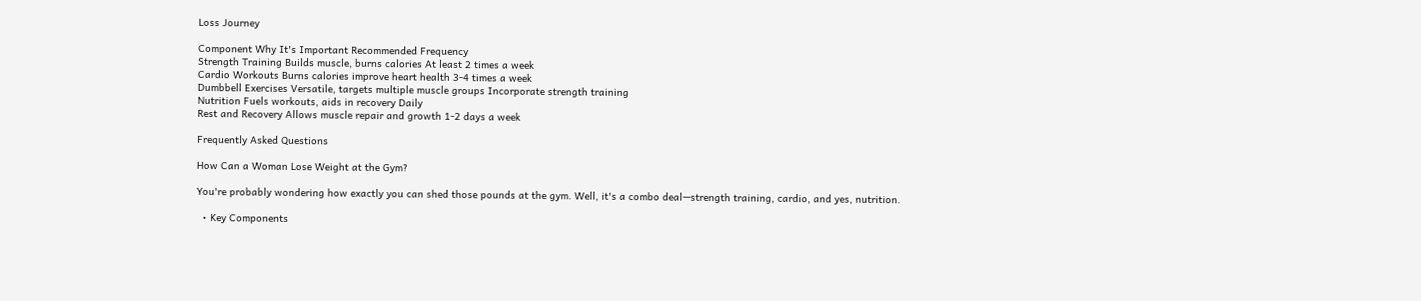Loss Journey

Component Why It's Important Recommended Frequency
Strength Training Builds muscle, burns calories At least 2 times a week
Cardio Workouts Burns calories improve heart health 3-4 times a week
Dumbbell Exercises Versatile, targets multiple muscle groups Incorporate strength training
Nutrition Fuels workouts, aids in recovery Daily
Rest and Recovery Allows muscle repair and growth 1-2 days a week

Frequently Asked Questions

How Can a Woman Lose Weight at the Gym?

You're probably wondering how exactly you can shed those pounds at the gym. Well, it's a combo deal—strength training, cardio, and yes, nutrition.

  • Key Components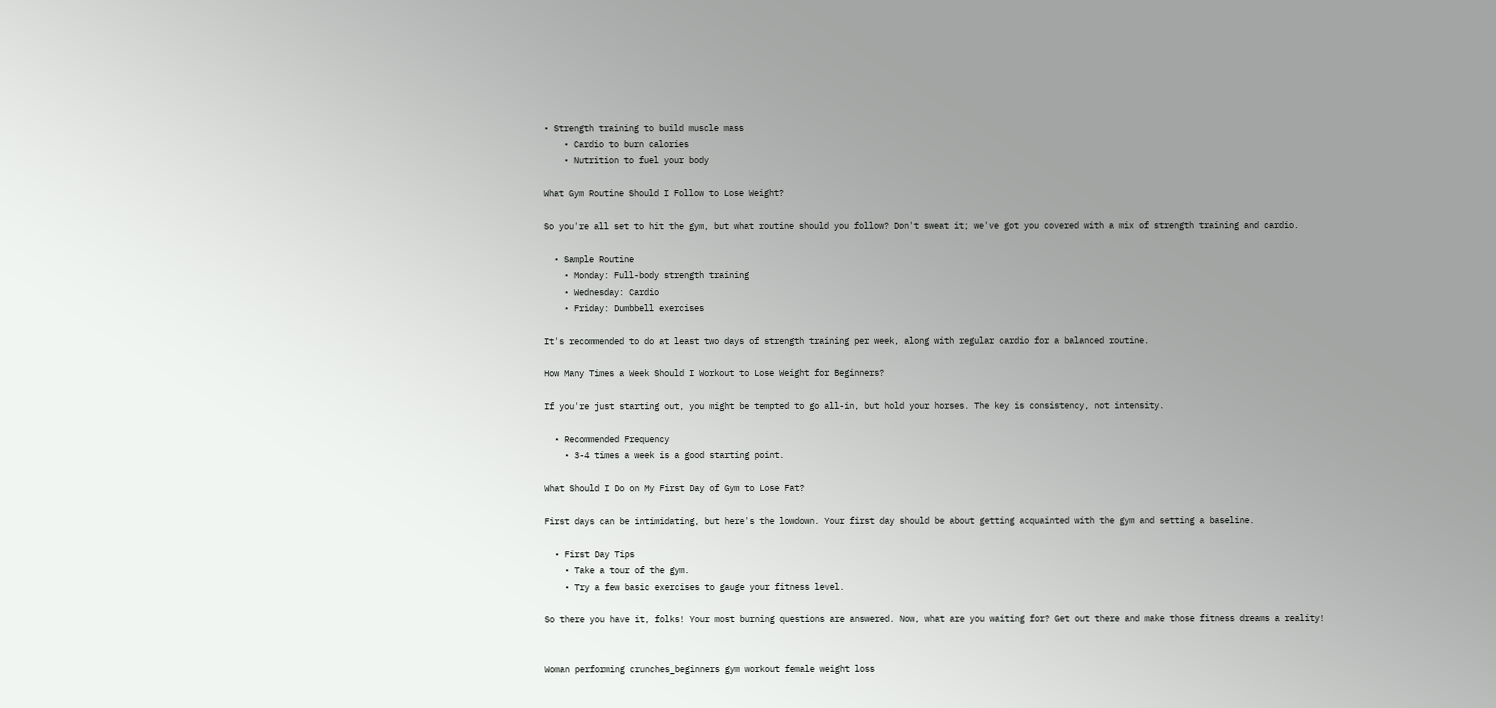• Strength training to build muscle mass
    • Cardio to burn calories
    • Nutrition to fuel your body

What Gym Routine Should I Follow to Lose Weight?

So you're all set to hit the gym, but what routine should you follow? Don't sweat it; we've got you covered with a mix of strength training and cardio.

  • Sample Routine
    • Monday: Full-body strength training
    • Wednesday: Cardio
    • Friday: Dumbbell exercises

It's recommended to do at least two days of strength training per week, along with regular cardio for a balanced routine.

How Many Times a Week Should I Workout to Lose Weight for Beginners?

If you're just starting out, you might be tempted to go all-in, but hold your horses. The key is consistency, not intensity.

  • Recommended Frequency
    • 3-4 times a week is a good starting point.

What Should I Do on My First Day of Gym to Lose Fat?

First days can be intimidating, but here's the lowdown. Your first day should be about getting acquainted with the gym and setting a baseline.

  • First Day Tips
    • Take a tour of the gym.
    • Try a few basic exercises to gauge your fitness level.

So there you have it, folks! Your most burning questions are answered. Now, what are you waiting for? Get out there and make those fitness dreams a reality!


Woman performing crunches_beginners gym workout female weight loss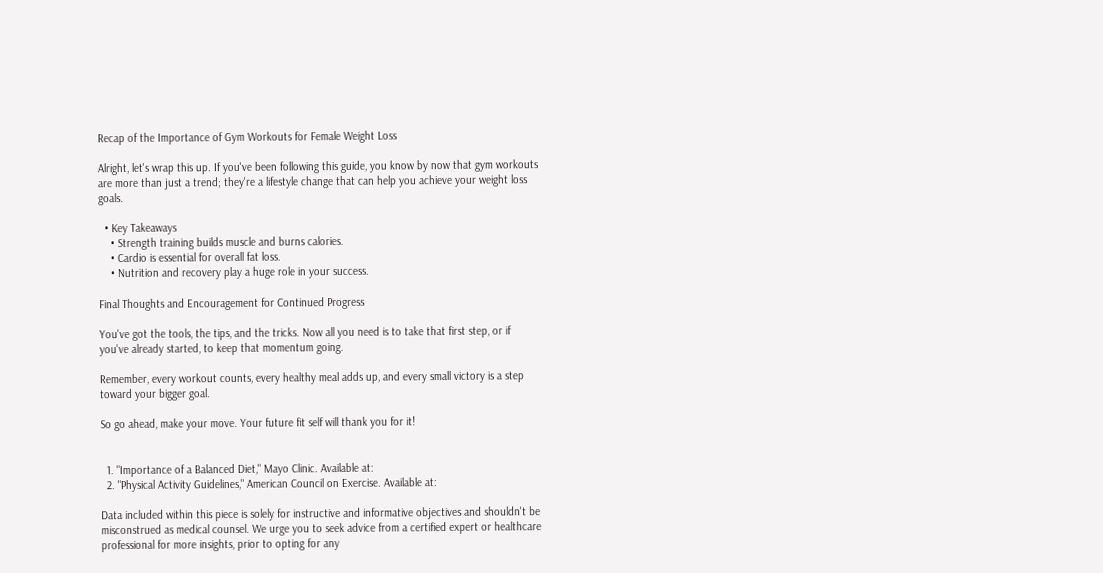Recap of the Importance of Gym Workouts for Female Weight Loss

Alright, let's wrap this up. If you've been following this guide, you know by now that gym workouts are more than just a trend; they're a lifestyle change that can help you achieve your weight loss goals.

  • Key Takeaways
    • Strength training builds muscle and burns calories.
    • Cardio is essential for overall fat loss.
    • Nutrition and recovery play a huge role in your success.

Final Thoughts and Encouragement for Continued Progress

You've got the tools, the tips, and the tricks. Now all you need is to take that first step, or if you've already started, to keep that momentum going.

Remember, every workout counts, every healthy meal adds up, and every small victory is a step toward your bigger goal.

So go ahead, make your move. Your future fit self will thank you for it!


  1. "Importance of a Balanced Diet," Mayo Clinic. Available at:
  2. "Physical Activity Guidelines," American Council on Exercise. Available at:

Data included within this piece is solely for instructive and informative objectives and shouldn't be misconstrued as medical counsel. We urge you to seek advice from a certified expert or healthcare professional for more insights, prior to opting for any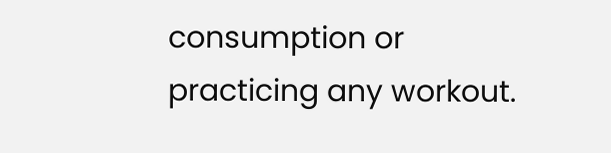consumption or practicing any workout.